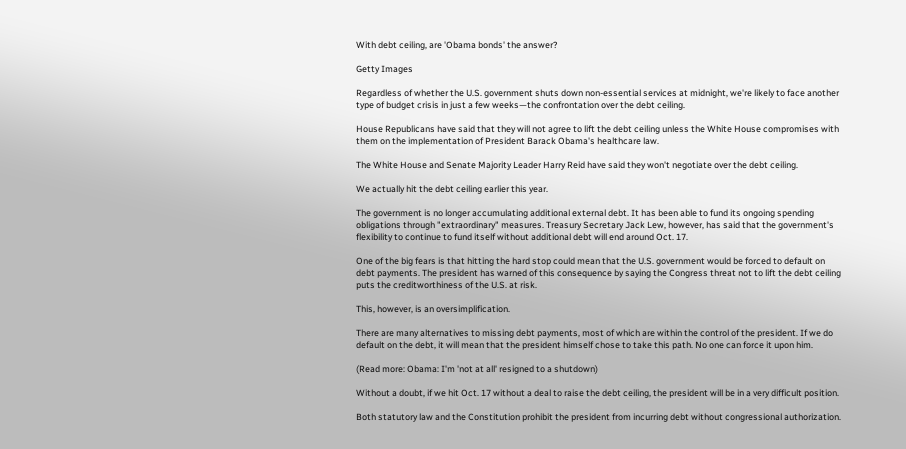With debt ceiling, are 'Obama bonds' the answer?

Getty Images

Regardless of whether the U.S. government shuts down non-essential services at midnight, we're likely to face another type of budget crisis in just a few weeks—the confrontation over the debt ceiling.

House Republicans have said that they will not agree to lift the debt ceiling unless the White House compromises with them on the implementation of President Barack Obama's healthcare law.

The White House and Senate Majority Leader Harry Reid have said they won't negotiate over the debt ceiling.

We actually hit the debt ceiling earlier this year.

The government is no longer accumulating additional external debt. It has been able to fund its ongoing spending obligations through "extraordinary" measures. Treasury Secretary Jack Lew, however, has said that the government's flexibility to continue to fund itself without additional debt will end around Oct. 17.

One of the big fears is that hitting the hard stop could mean that the U.S. government would be forced to default on debt payments. The president has warned of this consequence by saying the Congress threat not to lift the debt ceiling puts the creditworthiness of the U.S. at risk.

This, however, is an oversimplification.

There are many alternatives to missing debt payments, most of which are within the control of the president. If we do default on the debt, it will mean that the president himself chose to take this path. No one can force it upon him.

(Read more: Obama: I'm 'not at all' resigned to a shutdown)

Without a doubt, if we hit Oct. 17 without a deal to raise the debt ceiling, the president will be in a very difficult position.

Both statutory law and the Constitution prohibit the president from incurring debt without congressional authorization.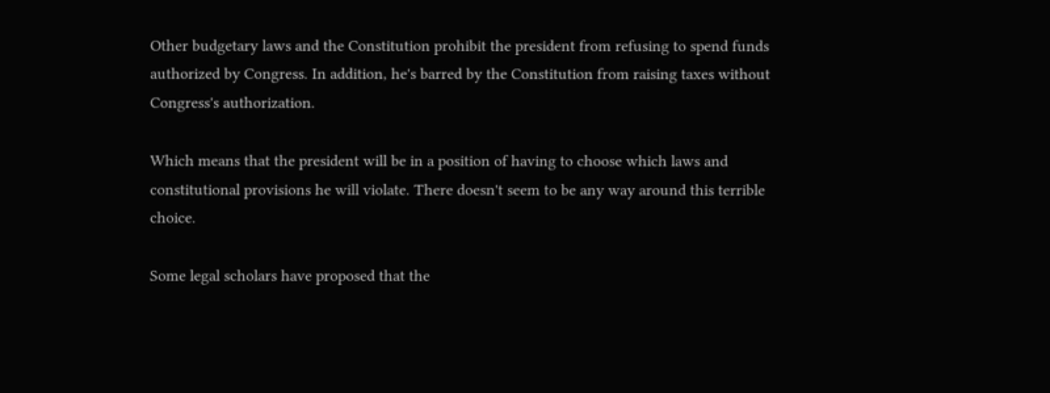Other budgetary laws and the Constitution prohibit the president from refusing to spend funds authorized by Congress. In addition, he's barred by the Constitution from raising taxes without Congress's authorization.

Which means that the president will be in a position of having to choose which laws and constitutional provisions he will violate. There doesn't seem to be any way around this terrible choice.

Some legal scholars have proposed that the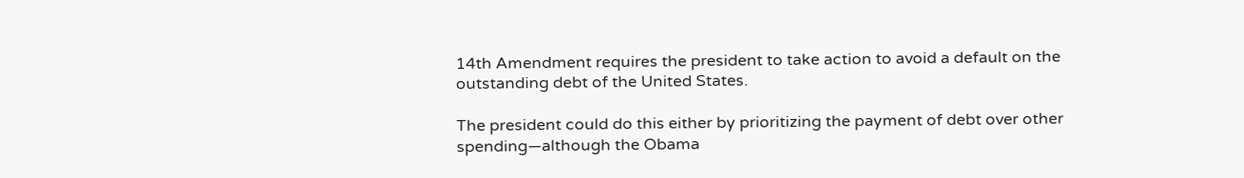14th Amendment requires the president to take action to avoid a default on the outstanding debt of the United States.

The president could do this either by prioritizing the payment of debt over other spending—although the Obama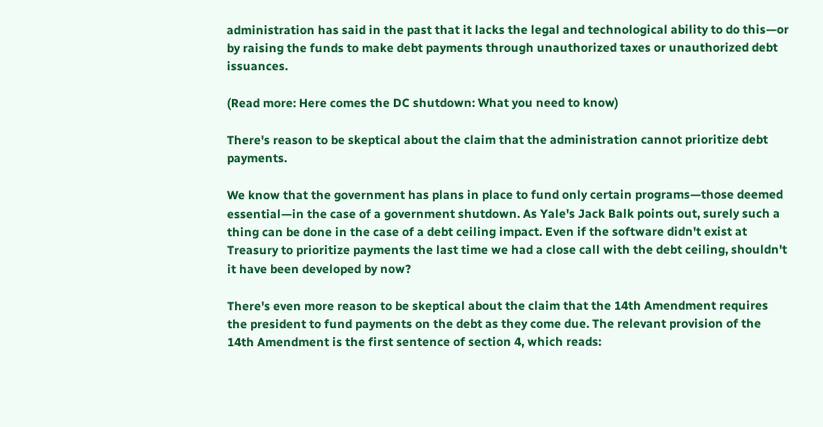administration has said in the past that it lacks the legal and technological ability to do this—or by raising the funds to make debt payments through unauthorized taxes or unauthorized debt issuances.

(Read more: Here comes the DC shutdown: What you need to know)

There's reason to be skeptical about the claim that the administration cannot prioritize debt payments.

We know that the government has plans in place to fund only certain programs—those deemed essential—in the case of a government shutdown. As Yale's Jack Balk points out, surely such a thing can be done in the case of a debt ceiling impact. Even if the software didn't exist at Treasury to prioritize payments the last time we had a close call with the debt ceiling, shouldn't it have been developed by now?

There's even more reason to be skeptical about the claim that the 14th Amendment requires the president to fund payments on the debt as they come due. The relevant provision of the 14th Amendment is the first sentence of section 4, which reads: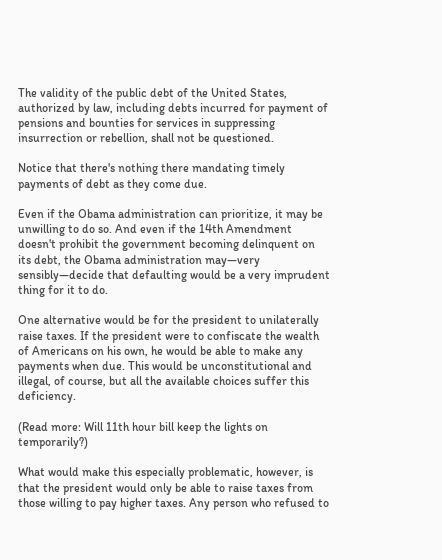The validity of the public debt of the United States, authorized by law, including debts incurred for payment of pensions and bounties for services in suppressing insurrection or rebellion, shall not be questioned.

Notice that there's nothing there mandating timely payments of debt as they come due.

Even if the Obama administration can prioritize, it may be unwilling to do so. And even if the 14th Amendment doesn't prohibit the government becoming delinquent on its debt, the Obama administration may—very sensibly—decide that defaulting would be a very imprudent thing for it to do.

One alternative would be for the president to unilaterally raise taxes. If the president were to confiscate the wealth of Americans on his own, he would be able to make any payments when due. This would be unconstitutional and illegal, of course, but all the available choices suffer this deficiency.

(Read more: Will 11th hour bill keep the lights on temporarily?)

What would make this especially problematic, however, is that the president would only be able to raise taxes from those willing to pay higher taxes. Any person who refused to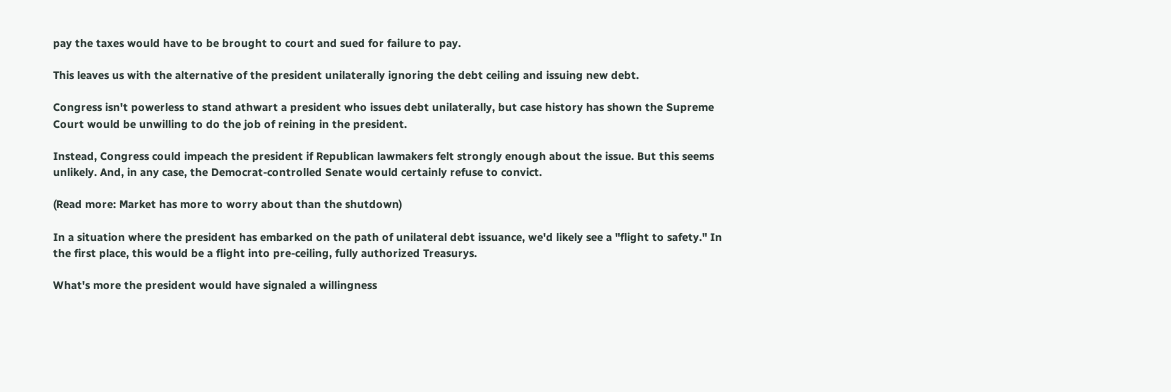pay the taxes would have to be brought to court and sued for failure to pay.

This leaves us with the alternative of the president unilaterally ignoring the debt ceiling and issuing new debt.

Congress isn't powerless to stand athwart a president who issues debt unilaterally, but case history has shown the Supreme Court would be unwilling to do the job of reining in the president.

Instead, Congress could impeach the president if Republican lawmakers felt strongly enough about the issue. But this seems unlikely. And, in any case, the Democrat-controlled Senate would certainly refuse to convict.

(Read more: Market has more to worry about than the shutdown)

In a situation where the president has embarked on the path of unilateral debt issuance, we'd likely see a "flight to safety." In the first place, this would be a flight into pre-ceiling, fully authorized Treasurys.

What's more the president would have signaled a willingness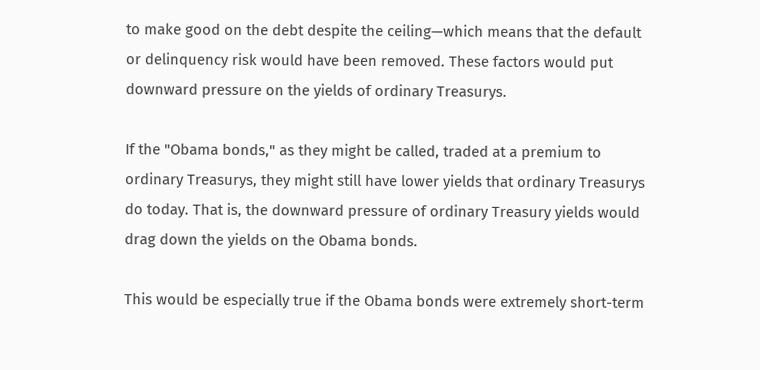to make good on the debt despite the ceiling—which means that the default or delinquency risk would have been removed. These factors would put downward pressure on the yields of ordinary Treasurys.

If the "Obama bonds," as they might be called, traded at a premium to ordinary Treasurys, they might still have lower yields that ordinary Treasurys do today. That is, the downward pressure of ordinary Treasury yields would drag down the yields on the Obama bonds.

This would be especially true if the Obama bonds were extremely short-term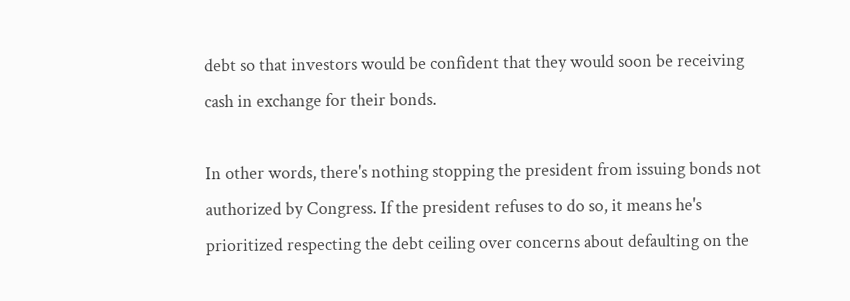debt so that investors would be confident that they would soon be receiving cash in exchange for their bonds.

In other words, there's nothing stopping the president from issuing bonds not authorized by Congress. If the president refuses to do so, it means he's prioritized respecting the debt ceiling over concerns about defaulting on the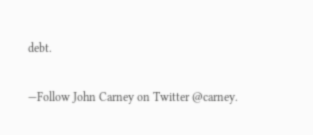debt.

—Follow John Carney on Twitter @carney.